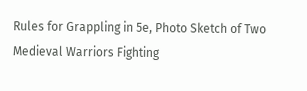Rules for Grappling in 5e, Photo Sketch of Two Medieval Warriors Fighting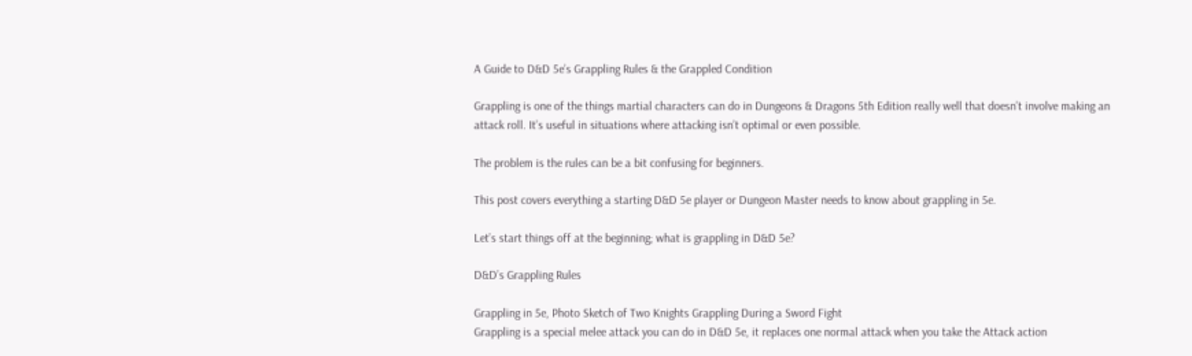A Guide to D&D 5e’s Grappling Rules & the Grappled Condition

Grappling is one of the things martial characters can do in Dungeons & Dragons 5th Edition really well that doesn’t involve making an attack roll. It’s useful in situations where attacking isn’t optimal or even possible.

The problem is the rules can be a bit confusing for beginners.

This post covers everything a starting D&D 5e player or Dungeon Master needs to know about grappling in 5e.

Let’s start things off at the beginning; what is grappling in D&D 5e?

D&D’s Grappling Rules

Grappling in 5e, Photo Sketch of Two Knights Grappling During a Sword Fight
Grappling is a special melee attack you can do in D&D 5e, it replaces one normal attack when you take the Attack action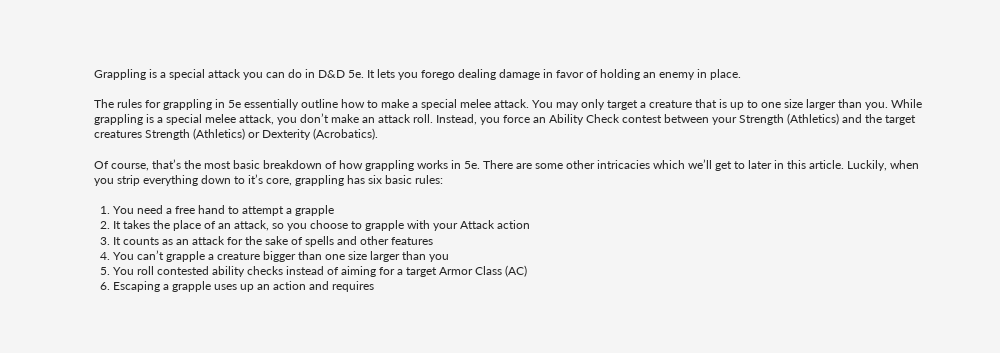Grappling is a special attack you can do in D&D 5e. It lets you forego dealing damage in favor of holding an enemy in place.

The rules for grappling in 5e essentially outline how to make a special melee attack. You may only target a creature that is up to one size larger than you. While grappling is a special melee attack, you don’t make an attack roll. Instead, you force an Ability Check contest between your Strength (Athletics) and the target creatures Strength (Athletics) or Dexterity (Acrobatics).

Of course, that’s the most basic breakdown of how grappling works in 5e. There are some other intricacies which we’ll get to later in this article. Luckily, when you strip everything down to it’s core, grappling has six basic rules:

  1. You need a free hand to attempt a grapple
  2. It takes the place of an attack, so you choose to grapple with your Attack action
  3. It counts as an attack for the sake of spells and other features
  4. You can’t grapple a creature bigger than one size larger than you
  5. You roll contested ability checks instead of aiming for a target Armor Class (AC)
  6. Escaping a grapple uses up an action and requires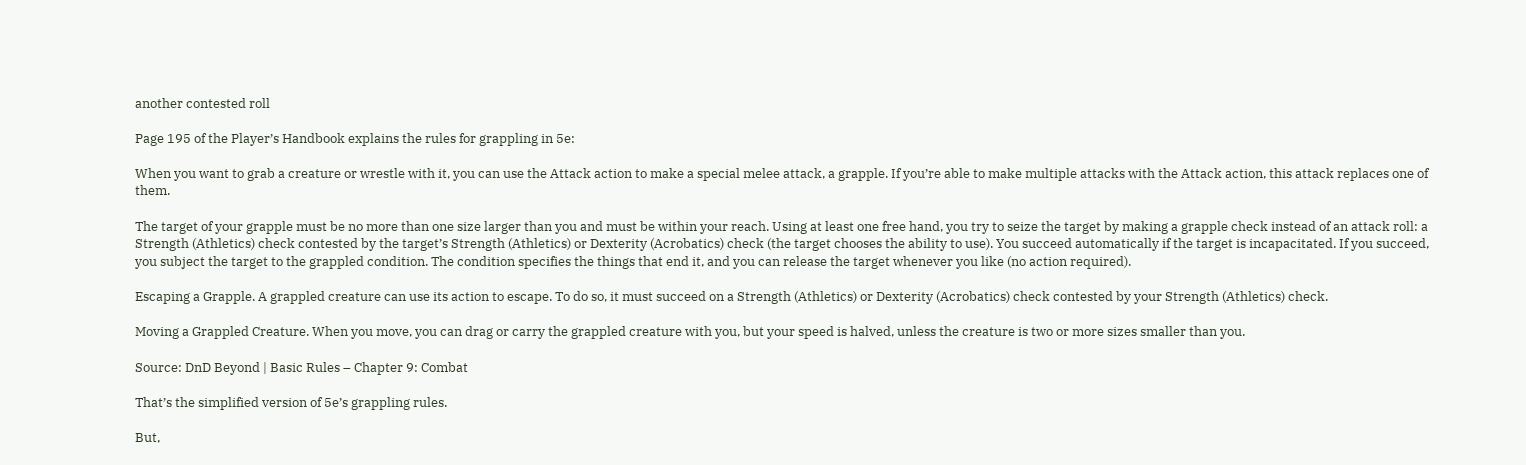another contested roll

Page 195 of the Player’s Handbook explains the rules for grappling in 5e:

When you want to grab a creature or wrestle with it, you can use the Attack action to make a special melee attack, a grapple. If you’re able to make multiple attacks with the Attack action, this attack replaces one of them.

The target of your grapple must be no more than one size larger than you and must be within your reach. Using at least one free hand, you try to seize the target by making a grapple check instead of an attack roll: a Strength (Athletics) check contested by the target’s Strength (Athletics) or Dexterity (Acrobatics) check (the target chooses the ability to use). You succeed automatically if the target is incapacitated. If you succeed, you subject the target to the grappled condition. The condition specifies the things that end it, and you can release the target whenever you like (no action required).

Escaping a Grapple. A grappled creature can use its action to escape. To do so, it must succeed on a Strength (Athletics) or Dexterity (Acrobatics) check contested by your Strength (Athletics) check.

Moving a Grappled Creature. When you move, you can drag or carry the grappled creature with you, but your speed is halved, unless the creature is two or more sizes smaller than you.

Source: DnD Beyond | Basic Rules – Chapter 9: Combat

That’s the simplified version of 5e’s grappling rules.

But,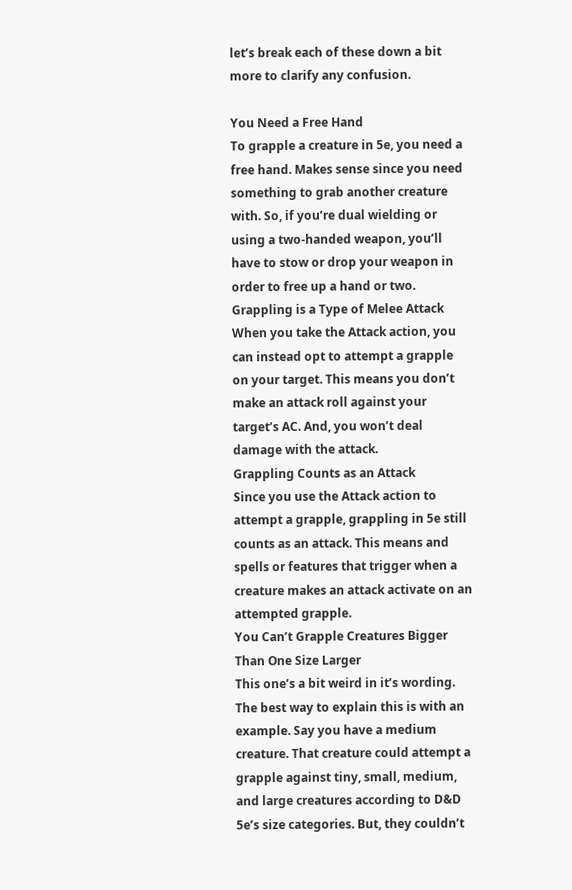let’s break each of these down a bit more to clarify any confusion.

You Need a Free Hand
To grapple a creature in 5e, you need a free hand. Makes sense since you need something to grab another creature with. So, if you’re dual wielding or using a two-handed weapon, you’ll have to stow or drop your weapon in order to free up a hand or two.
Grappling is a Type of Melee Attack
When you take the Attack action, you can instead opt to attempt a grapple on your target. This means you don’t make an attack roll against your target’s AC. And, you won’t deal damage with the attack.
Grappling Counts as an Attack
Since you use the Attack action to attempt a grapple, grappling in 5e still counts as an attack. This means and spells or features that trigger when a creature makes an attack activate on an attempted grapple.
You Can’t Grapple Creatures Bigger Than One Size Larger
This one’s a bit weird in it’s wording. The best way to explain this is with an example. Say you have a medium creature. That creature could attempt a grapple against tiny, small, medium, and large creatures according to D&D 5e’s size categories. But, they couldn’t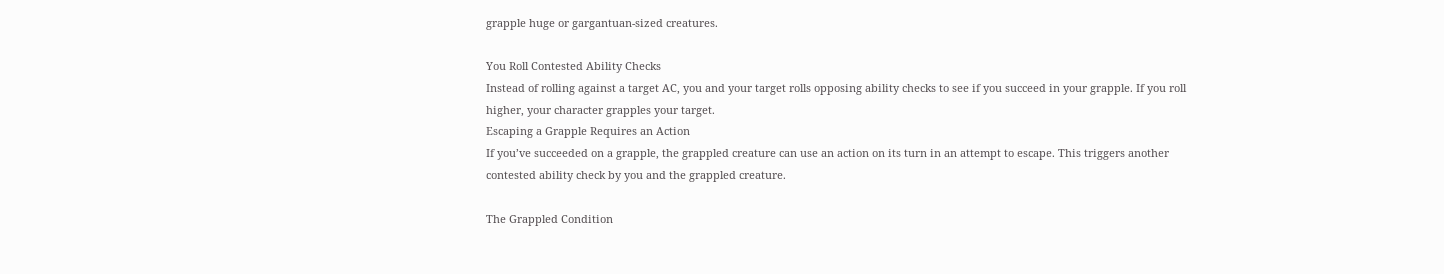grapple huge or gargantuan-sized creatures.

You Roll Contested Ability Checks
Instead of rolling against a target AC, you and your target rolls opposing ability checks to see if you succeed in your grapple. If you roll higher, your character grapples your target.
Escaping a Grapple Requires an Action
If you’ve succeeded on a grapple, the grappled creature can use an action on its turn in an attempt to escape. This triggers another contested ability check by you and the grappled creature.

The Grappled Condition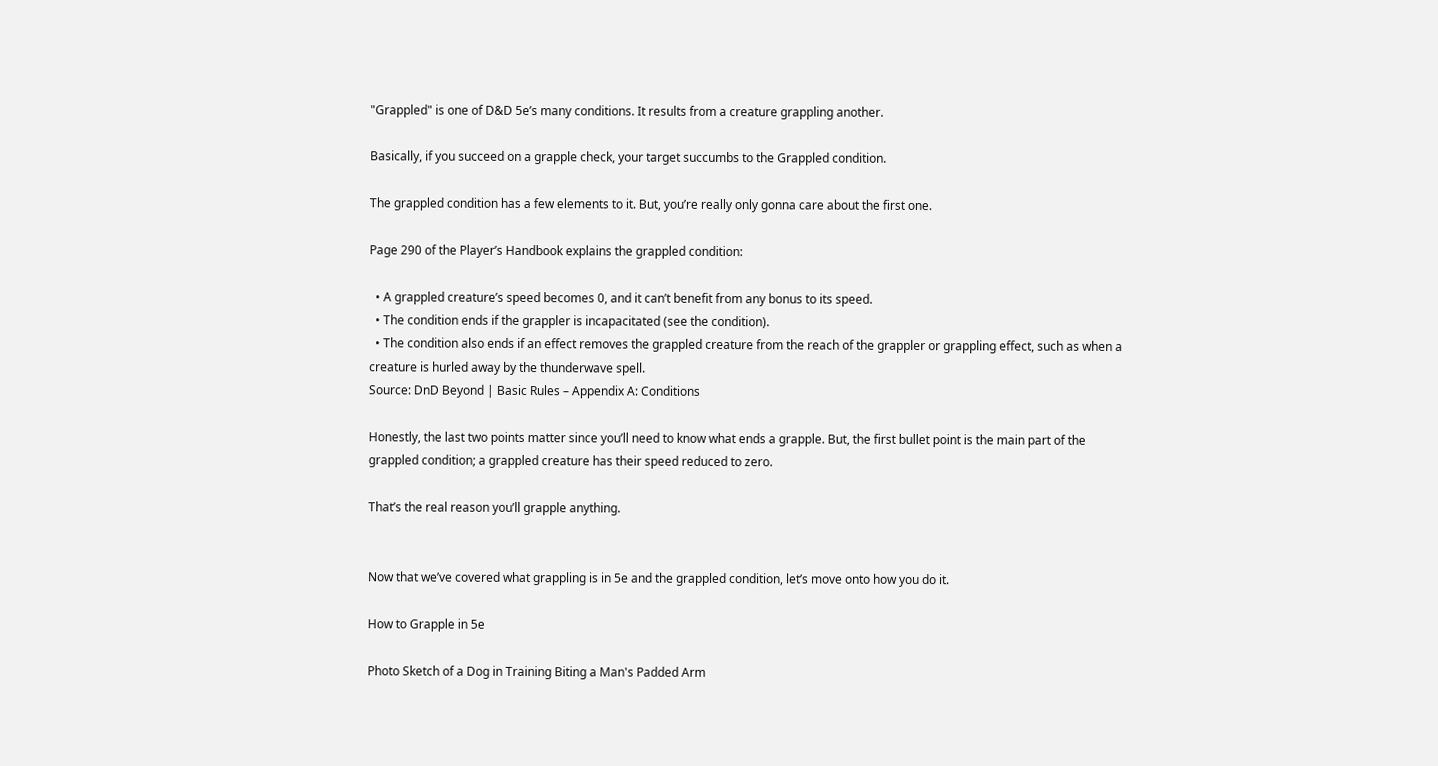"Grappled" is one of D&D 5e’s many conditions. It results from a creature grappling another.

Basically, if you succeed on a grapple check, your target succumbs to the Grappled condition.

The grappled condition has a few elements to it. But, you’re really only gonna care about the first one.

Page 290 of the Player’s Handbook explains the grappled condition:

  • A grappled creature’s speed becomes 0, and it can’t benefit from any bonus to its speed.
  • The condition ends if the grappler is incapacitated (see the condition).
  • The condition also ends if an effect removes the grappled creature from the reach of the grappler or grappling effect, such as when a creature is hurled away by the thunderwave spell.
Source: DnD Beyond | Basic Rules – Appendix A: Conditions

Honestly, the last two points matter since you’ll need to know what ends a grapple. But, the first bullet point is the main part of the grappled condition; a grappled creature has their speed reduced to zero.

That’s the real reason you’ll grapple anything.


Now that we’ve covered what grappling is in 5e and the grappled condition, let’s move onto how you do it.

How to Grapple in 5e

Photo Sketch of a Dog in Training Biting a Man's Padded Arm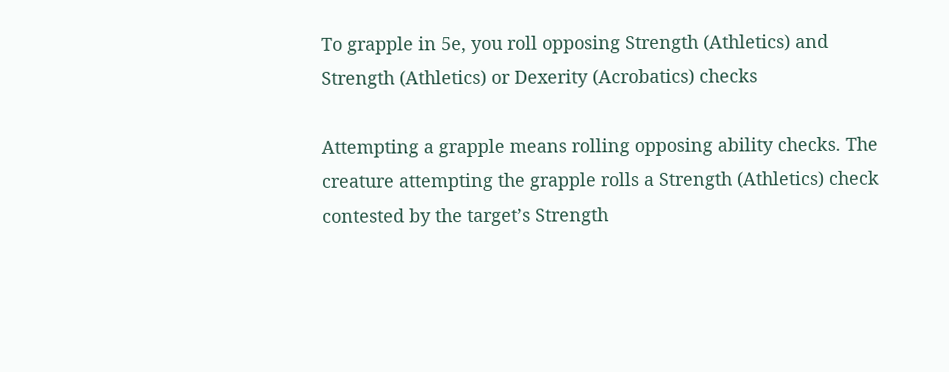To grapple in 5e, you roll opposing Strength (Athletics) and Strength (Athletics) or Dexerity (Acrobatics) checks

Attempting a grapple means rolling opposing ability checks. The creature attempting the grapple rolls a Strength (Athletics) check contested by the target’s Strength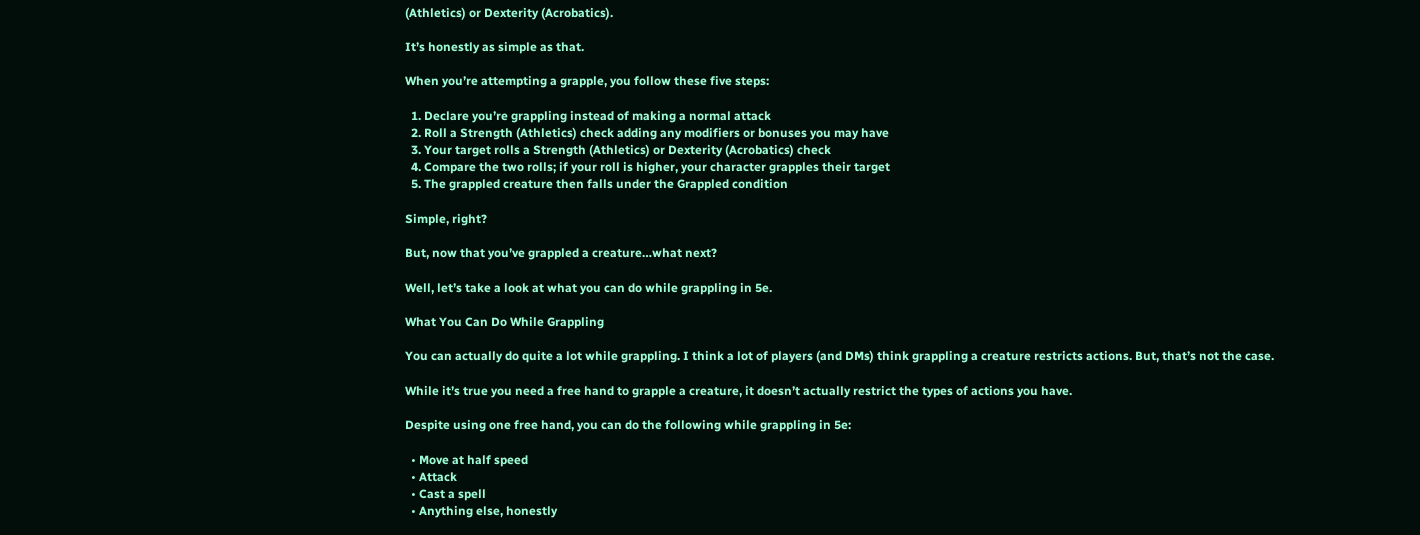(Athletics) or Dexterity (Acrobatics).

It’s honestly as simple as that.

When you’re attempting a grapple, you follow these five steps:

  1. Declare you’re grappling instead of making a normal attack
  2. Roll a Strength (Athletics) check adding any modifiers or bonuses you may have
  3. Your target rolls a Strength (Athletics) or Dexterity (Acrobatics) check
  4. Compare the two rolls; if your roll is higher, your character grapples their target
  5. The grappled creature then falls under the Grappled condition

Simple, right?

But, now that you’ve grappled a creature…what next?

Well, let’s take a look at what you can do while grappling in 5e.

What You Can Do While Grappling

You can actually do quite a lot while grappling. I think a lot of players (and DMs) think grappling a creature restricts actions. But, that’s not the case.

While it’s true you need a free hand to grapple a creature, it doesn’t actually restrict the types of actions you have.

Despite using one free hand, you can do the following while grappling in 5e:

  • Move at half speed
  • Attack
  • Cast a spell
  • Anything else, honestly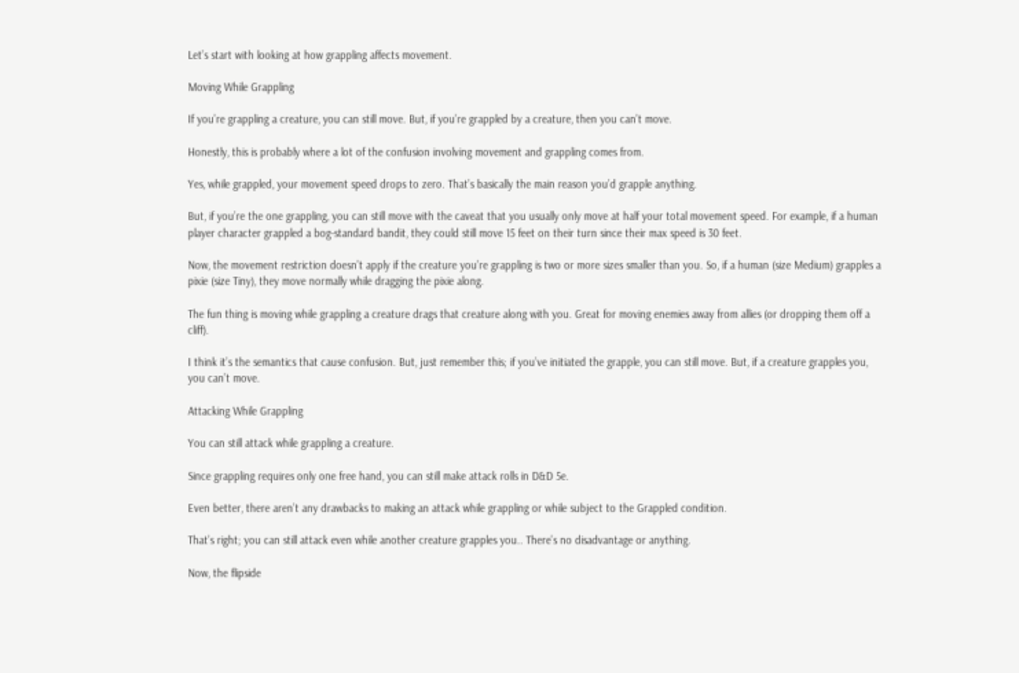Let’s start with looking at how grappling affects movement.

Moving While Grappling

If you’re grappling a creature, you can still move. But, if you’re grappled by a creature, then you can’t move.

Honestly, this is probably where a lot of the confusion involving movement and grappling comes from.

Yes, while grappled, your movement speed drops to zero. That’s basically the main reason you’d grapple anything.

But, if you’re the one grappling, you can still move with the caveat that you usually only move at half your total movement speed. For example, if a human player character grappled a bog-standard bandit, they could still move 15 feet on their turn since their max speed is 30 feet.

Now, the movement restriction doesn’t apply if the creature you’re grappling is two or more sizes smaller than you. So, if a human (size Medium) grapples a pixie (size Tiny), they move normally while dragging the pixie along.

The fun thing is moving while grappling a creature drags that creature along with you. Great for moving enemies away from allies (or dropping them off a cliff).

I think it’s the semantics that cause confusion. But, just remember this; if you’ve initiated the grapple, you can still move. But, if a creature grapples you, you can’t move.

Attacking While Grappling

You can still attack while grappling a creature.

Since grappling requires only one free hand, you can still make attack rolls in D&D 5e.

Even better, there aren’t any drawbacks to making an attack while grappling or while subject to the Grappled condition.

That’s right; you can still attack even while another creature grapples you.. There’s no disadvantage or anything.

Now, the flipside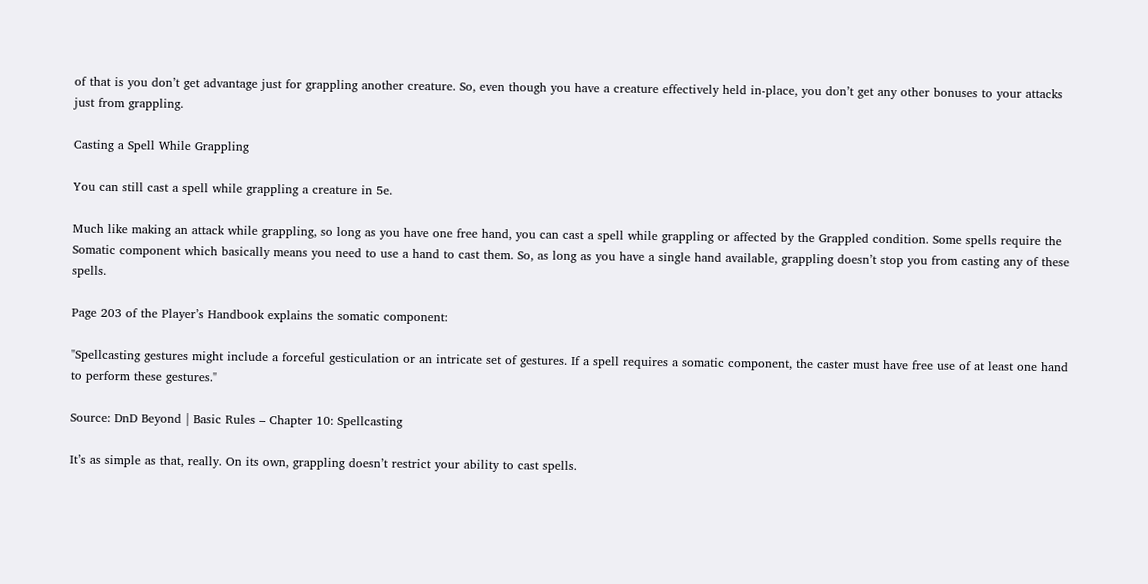of that is you don’t get advantage just for grappling another creature. So, even though you have a creature effectively held in-place, you don’t get any other bonuses to your attacks just from grappling.

Casting a Spell While Grappling

You can still cast a spell while grappling a creature in 5e.

Much like making an attack while grappling, so long as you have one free hand, you can cast a spell while grappling or affected by the Grappled condition. Some spells require the Somatic component which basically means you need to use a hand to cast them. So, as long as you have a single hand available, grappling doesn’t stop you from casting any of these spells.

Page 203 of the Player’s Handbook explains the somatic component:

"Spellcasting gestures might include a forceful gesticulation or an intricate set of gestures. If a spell requires a somatic component, the caster must have free use of at least one hand to perform these gestures."

Source: DnD Beyond | Basic Rules – Chapter 10: Spellcasting

It’s as simple as that, really. On its own, grappling doesn’t restrict your ability to cast spells.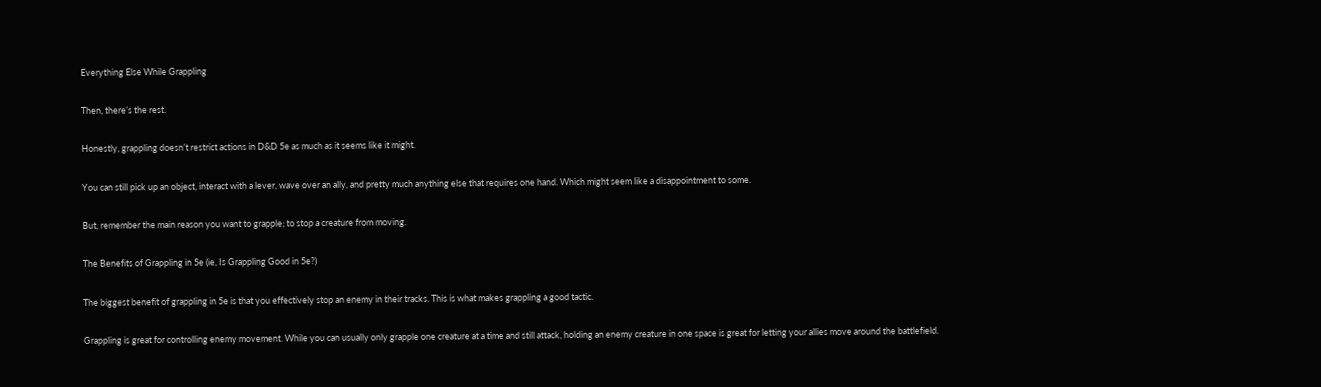Everything Else While Grappling

Then, there’s the rest.

Honestly, grappling doesn’t restrict actions in D&D 5e as much as it seems like it might.

You can still pick up an object, interact with a lever, wave over an ally, and pretty much anything else that requires one hand. Which might seem like a disappointment to some.

But, remember the main reason you want to grapple; to stop a creature from moving.

The Benefits of Grappling in 5e (ie, Is Grappling Good in 5e?)

The biggest benefit of grappling in 5e is that you effectively stop an enemy in their tracks. This is what makes grappling a good tactic.

Grappling is great for controlling enemy movement. While you can usually only grapple one creature at a time and still attack, holding an enemy creature in one space is great for letting your allies move around the battlefield.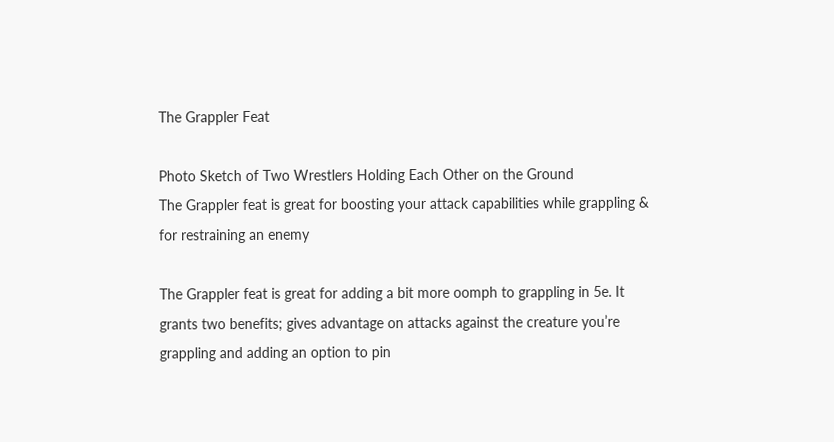The Grappler Feat

Photo Sketch of Two Wrestlers Holding Each Other on the Ground
The Grappler feat is great for boosting your attack capabilities while grappling & for restraining an enemy

The Grappler feat is great for adding a bit more oomph to grappling in 5e. It grants two benefits; gives advantage on attacks against the creature you’re grappling and adding an option to pin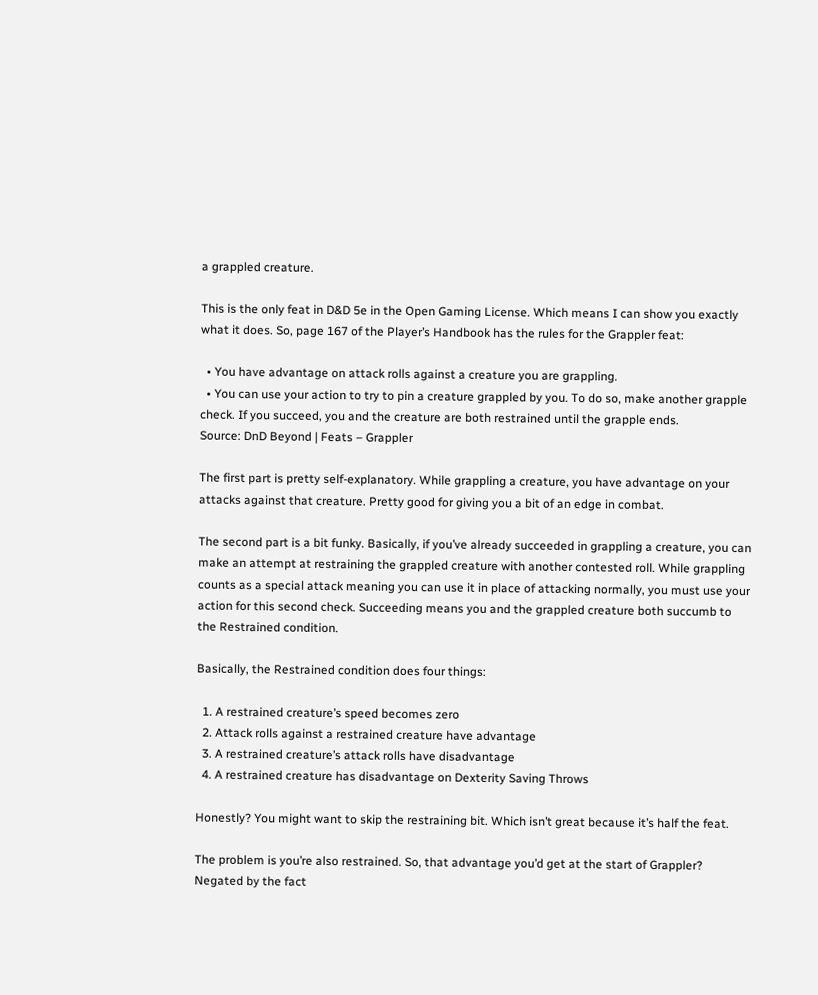a grappled creature.

This is the only feat in D&D 5e in the Open Gaming License. Which means I can show you exactly what it does. So, page 167 of the Player’s Handbook has the rules for the Grappler feat:

  • You have advantage on attack rolls against a creature you are grappling.
  • You can use your action to try to pin a creature grappled by you. To do so, make another grapple check. If you succeed, you and the creature are both restrained until the grapple ends.
Source: DnD Beyond | Feats – Grappler

The first part is pretty self-explanatory. While grappling a creature, you have advantage on your attacks against that creature. Pretty good for giving you a bit of an edge in combat.

The second part is a bit funky. Basically, if you’ve already succeeded in grappling a creature, you can make an attempt at restraining the grappled creature with another contested roll. While grappling counts as a special attack meaning you can use it in place of attacking normally, you must use your action for this second check. Succeeding means you and the grappled creature both succumb to the Restrained condition.

Basically, the Restrained condition does four things:

  1. A restrained creature’s speed becomes zero
  2. Attack rolls against a restrained creature have advantage
  3. A restrained creature’s attack rolls have disadvantage
  4. A restrained creature has disadvantage on Dexterity Saving Throws

Honestly? You might want to skip the restraining bit. Which isn’t great because it’s half the feat.

The problem is you’re also restrained. So, that advantage you’d get at the start of Grappler? Negated by the fact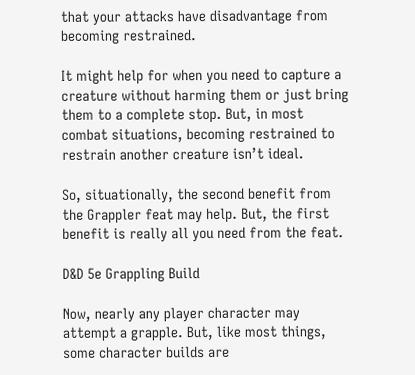that your attacks have disadvantage from becoming restrained.

It might help for when you need to capture a creature without harming them or just bring them to a complete stop. But, in most combat situations, becoming restrained to restrain another creature isn’t ideal.

So, situationally, the second benefit from the Grappler feat may help. But, the first benefit is really all you need from the feat.

D&D 5e Grappling Build

Now, nearly any player character may attempt a grapple. But, like most things, some character builds are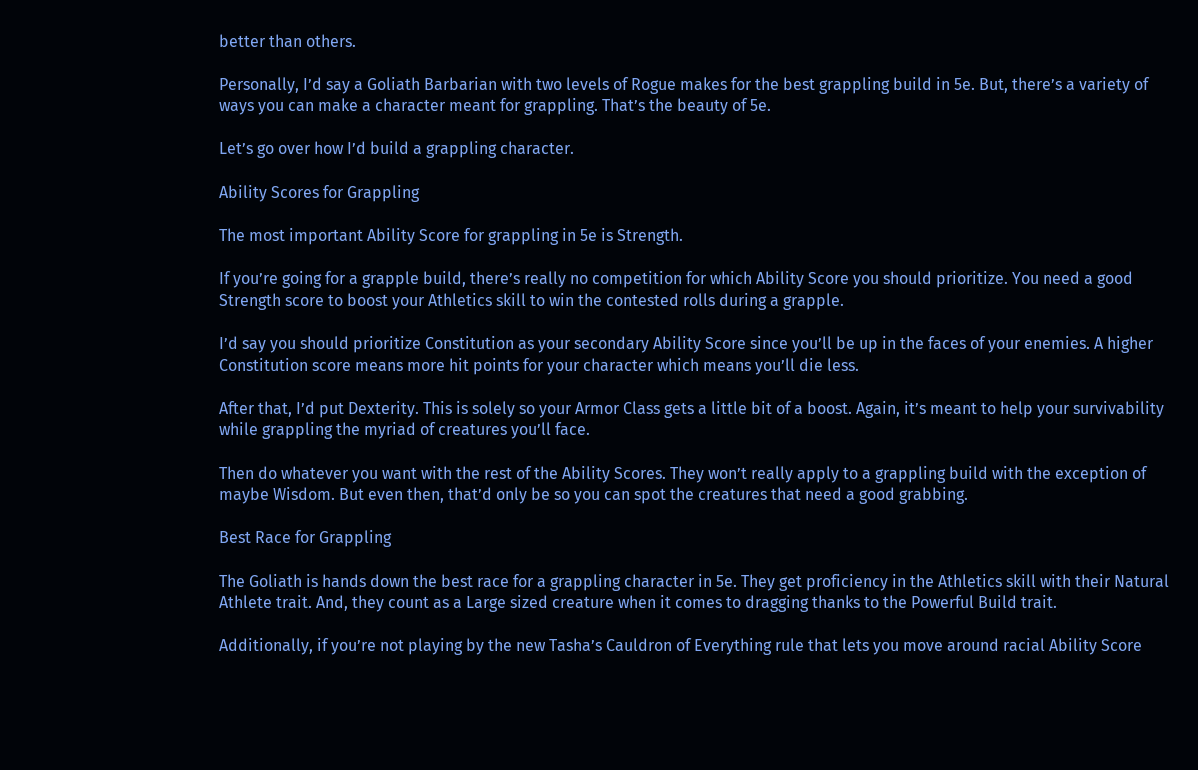better than others.

Personally, I’d say a Goliath Barbarian with two levels of Rogue makes for the best grappling build in 5e. But, there’s a variety of ways you can make a character meant for grappling. That’s the beauty of 5e.

Let’s go over how I’d build a grappling character.

Ability Scores for Grappling

The most important Ability Score for grappling in 5e is Strength.

If you’re going for a grapple build, there’s really no competition for which Ability Score you should prioritize. You need a good Strength score to boost your Athletics skill to win the contested rolls during a grapple.

I’d say you should prioritize Constitution as your secondary Ability Score since you’ll be up in the faces of your enemies. A higher Constitution score means more hit points for your character which means you’ll die less.

After that, I’d put Dexterity. This is solely so your Armor Class gets a little bit of a boost. Again, it’s meant to help your survivability while grappling the myriad of creatures you’ll face.

Then do whatever you want with the rest of the Ability Scores. They won’t really apply to a grappling build with the exception of maybe Wisdom. But even then, that’d only be so you can spot the creatures that need a good grabbing.

Best Race for Grappling

The Goliath is hands down the best race for a grappling character in 5e. They get proficiency in the Athletics skill with their Natural Athlete trait. And, they count as a Large sized creature when it comes to dragging thanks to the Powerful Build trait.

Additionally, if you’re not playing by the new Tasha’s Cauldron of Everything rule that lets you move around racial Ability Score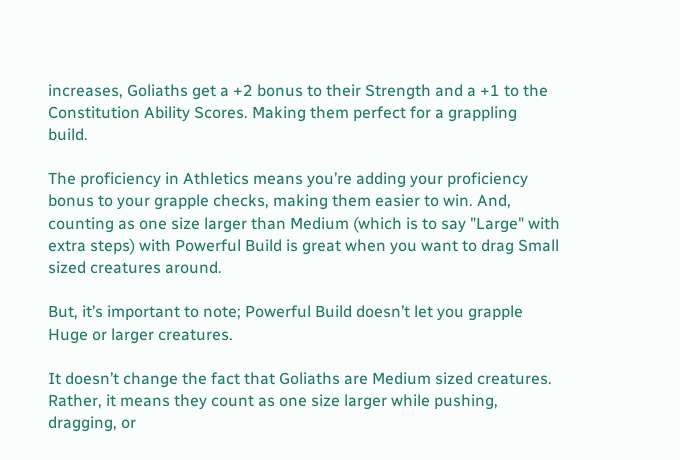increases, Goliaths get a +2 bonus to their Strength and a +1 to the Constitution Ability Scores. Making them perfect for a grappling build.

The proficiency in Athletics means you’re adding your proficiency bonus to your grapple checks, making them easier to win. And, counting as one size larger than Medium (which is to say "Large" with extra steps) with Powerful Build is great when you want to drag Small sized creatures around.

But, it’s important to note; Powerful Build doesn’t let you grapple Huge or larger creatures.

It doesn’t change the fact that Goliaths are Medium sized creatures. Rather, it means they count as one size larger while pushing, dragging, or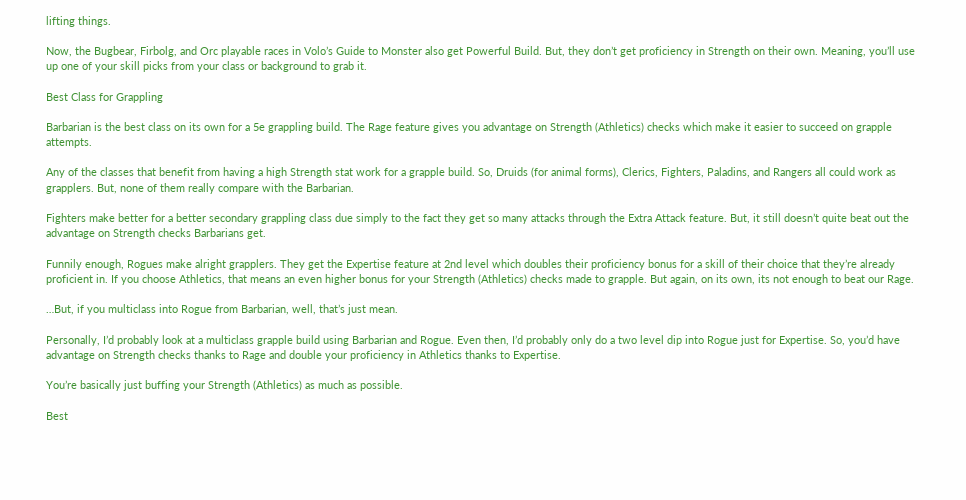lifting things.

Now, the Bugbear, Firbolg, and Orc playable races in Volo’s Guide to Monster also get Powerful Build. But, they don’t get proficiency in Strength on their own. Meaning, you’ll use up one of your skill picks from your class or background to grab it.

Best Class for Grappling

Barbarian is the best class on its own for a 5e grappling build. The Rage feature gives you advantage on Strength (Athletics) checks which make it easier to succeed on grapple attempts.

Any of the classes that benefit from having a high Strength stat work for a grapple build. So, Druids (for animal forms), Clerics, Fighters, Paladins, and Rangers all could work as grapplers. But, none of them really compare with the Barbarian.

Fighters make better for a better secondary grappling class due simply to the fact they get so many attacks through the Extra Attack feature. But, it still doesn’t quite beat out the advantage on Strength checks Barbarians get.

Funnily enough, Rogues make alright grapplers. They get the Expertise feature at 2nd level which doubles their proficiency bonus for a skill of their choice that they’re already proficient in. If you choose Athletics, that means an even higher bonus for your Strength (Athletics) checks made to grapple. But again, on its own, its not enough to beat our Rage.

…But, if you multiclass into Rogue from Barbarian, well, that’s just mean.

Personally, I’d probably look at a multiclass grapple build using Barbarian and Rogue. Even then, I’d probably only do a two level dip into Rogue just for Expertise. So, you’d have advantage on Strength checks thanks to Rage and double your proficiency in Athletics thanks to Expertise.

You’re basically just buffing your Strength (Athletics) as much as possible.

Best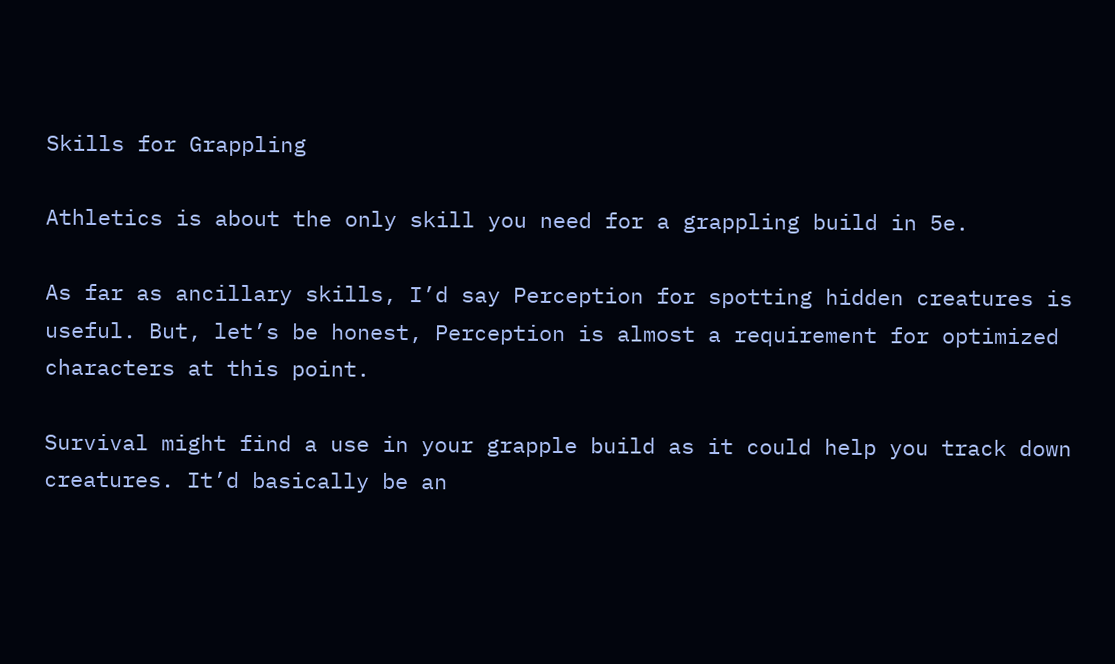Skills for Grappling

Athletics is about the only skill you need for a grappling build in 5e.

As far as ancillary skills, I’d say Perception for spotting hidden creatures is useful. But, let’s be honest, Perception is almost a requirement for optimized characters at this point.

Survival might find a use in your grapple build as it could help you track down creatures. It’d basically be an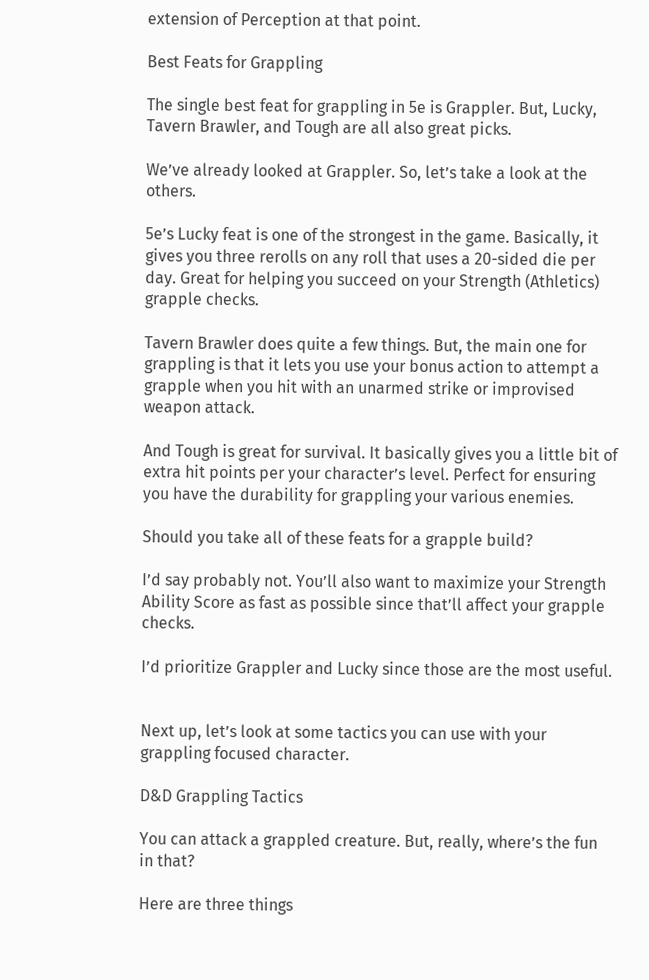extension of Perception at that point.

Best Feats for Grappling

The single best feat for grappling in 5e is Grappler. But, Lucky, Tavern Brawler, and Tough are all also great picks.

We’ve already looked at Grappler. So, let’s take a look at the others.

5e’s Lucky feat is one of the strongest in the game. Basically, it gives you three rerolls on any roll that uses a 20-sided die per day. Great for helping you succeed on your Strength (Athletics) grapple checks.

Tavern Brawler does quite a few things. But, the main one for grappling is that it lets you use your bonus action to attempt a grapple when you hit with an unarmed strike or improvised weapon attack.

And Tough is great for survival. It basically gives you a little bit of extra hit points per your character’s level. Perfect for ensuring you have the durability for grappling your various enemies.

Should you take all of these feats for a grapple build?

I’d say probably not. You’ll also want to maximize your Strength Ability Score as fast as possible since that’ll affect your grapple checks.

I’d prioritize Grappler and Lucky since those are the most useful.


Next up, let’s look at some tactics you can use with your grappling focused character.

D&D Grappling Tactics

You can attack a grappled creature. But, really, where’s the fun in that?

Here are three things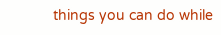things you can do while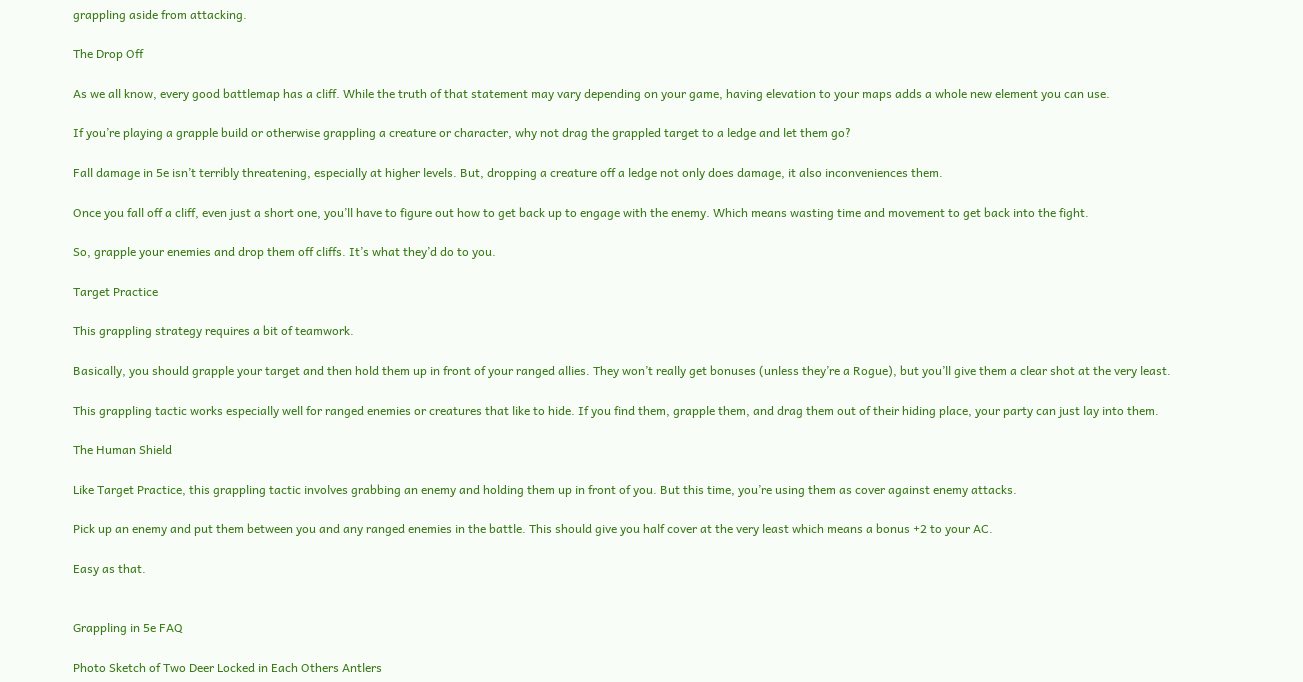grappling aside from attacking.

The Drop Off

As we all know, every good battlemap has a cliff. While the truth of that statement may vary depending on your game, having elevation to your maps adds a whole new element you can use.

If you’re playing a grapple build or otherwise grappling a creature or character, why not drag the grappled target to a ledge and let them go?

Fall damage in 5e isn’t terribly threatening, especially at higher levels. But, dropping a creature off a ledge not only does damage, it also inconveniences them.

Once you fall off a cliff, even just a short one, you’ll have to figure out how to get back up to engage with the enemy. Which means wasting time and movement to get back into the fight.

So, grapple your enemies and drop them off cliffs. It’s what they’d do to you.

Target Practice

This grappling strategy requires a bit of teamwork.

Basically, you should grapple your target and then hold them up in front of your ranged allies. They won’t really get bonuses (unless they’re a Rogue), but you’ll give them a clear shot at the very least.

This grappling tactic works especially well for ranged enemies or creatures that like to hide. If you find them, grapple them, and drag them out of their hiding place, your party can just lay into them.

The Human Shield

Like Target Practice, this grappling tactic involves grabbing an enemy and holding them up in front of you. But this time, you’re using them as cover against enemy attacks.

Pick up an enemy and put them between you and any ranged enemies in the battle. This should give you half cover at the very least which means a bonus +2 to your AC.

Easy as that.


Grappling in 5e FAQ

Photo Sketch of Two Deer Locked in Each Others Antlers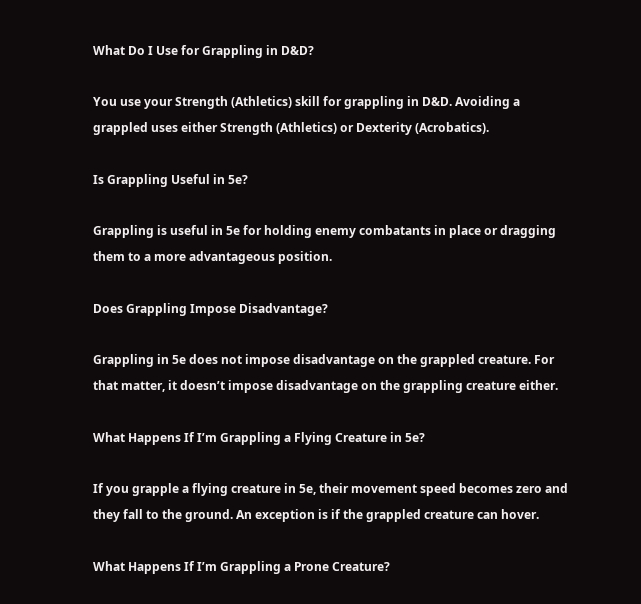What Do I Use for Grappling in D&D?

You use your Strength (Athletics) skill for grappling in D&D. Avoiding a grappled uses either Strength (Athletics) or Dexterity (Acrobatics).

Is Grappling Useful in 5e?

Grappling is useful in 5e for holding enemy combatants in place or dragging them to a more advantageous position.

Does Grappling Impose Disadvantage?

Grappling in 5e does not impose disadvantage on the grappled creature. For that matter, it doesn’t impose disadvantage on the grappling creature either.

What Happens If I’m Grappling a Flying Creature in 5e?

If you grapple a flying creature in 5e, their movement speed becomes zero and they fall to the ground. An exception is if the grappled creature can hover.

What Happens If I’m Grappling a Prone Creature?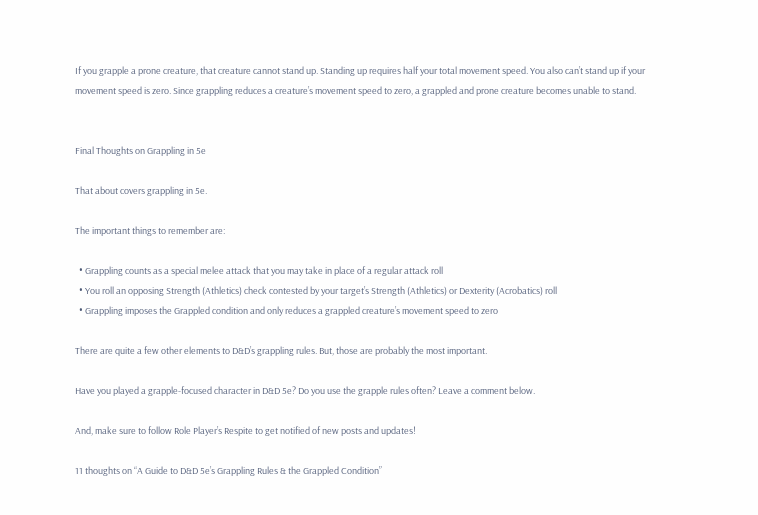If you grapple a prone creature, that creature cannot stand up. Standing up requires half your total movement speed. You also can’t stand up if your movement speed is zero. Since grappling reduces a creature’s movement speed to zero, a grappled and prone creature becomes unable to stand.


Final Thoughts on Grappling in 5e

That about covers grappling in 5e.

The important things to remember are:

  • Grappling counts as a special melee attack that you may take in place of a regular attack roll
  • You roll an opposing Strength (Athletics) check contested by your target’s Strength (Athletics) or Dexterity (Acrobatics) roll
  • Grappling imposes the Grappled condition and only reduces a grappled creature’s movement speed to zero

There are quite a few other elements to D&D’s grappling rules. But, those are probably the most important.

Have you played a grapple-focused character in D&D 5e? Do you use the grapple rules often? Leave a comment below.

And, make sure to follow Role Player’s Respite to get notified of new posts and updates!

11 thoughts on “A Guide to D&D 5e’s Grappling Rules & the Grappled Condition”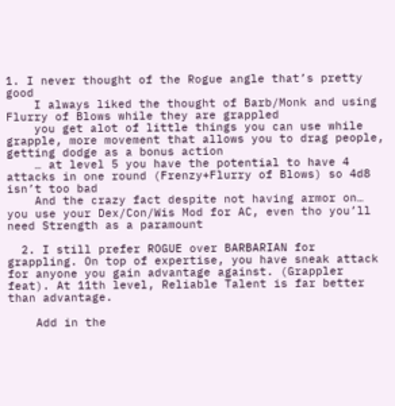1. I never thought of the Rogue angle that’s pretty good
    I always liked the thought of Barb/Monk and using Flurry of Blows while they are grappled
    you get alot of little things you can use while grapple, more movement that allows you to drag people, getting dodge as a bonus action
    … at level 5 you have the potential to have 4 attacks in one round (Frenzy+Flurry of Blows) so 4d8 isn’t too bad
    And the crazy fact despite not having armor on… you use your Dex/Con/Wis Mod for AC, even tho you’ll need Strength as a paramount

  2. I still prefer ROGUE over BARBARIAN for grappling. On top of expertise, you have sneak attack for anyone you gain advantage against. (Grappler feat). At 11th level, Reliable Talent is far better than advantage.

    Add in the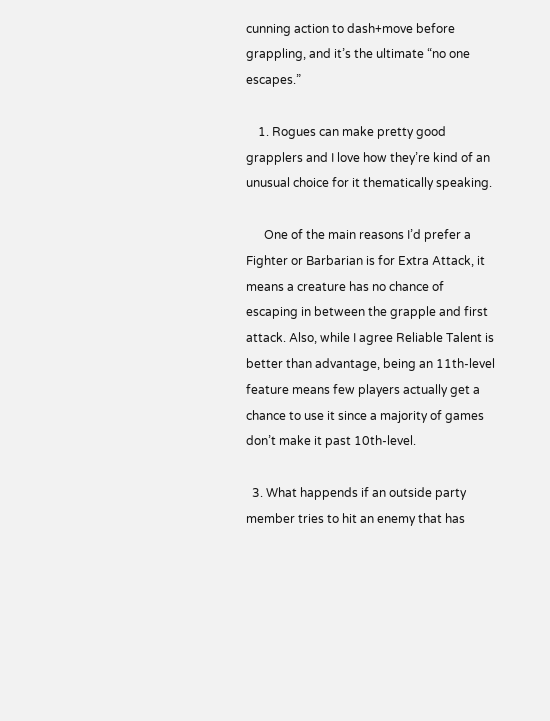cunning action to dash+move before grappling, and it’s the ultimate “no one escapes.”

    1. Rogues can make pretty good grapplers and I love how they’re kind of an unusual choice for it thematically speaking.

      One of the main reasons I’d prefer a Fighter or Barbarian is for Extra Attack, it means a creature has no chance of escaping in between the grapple and first attack. Also, while I agree Reliable Talent is better than advantage, being an 11th-level feature means few players actually get a chance to use it since a majority of games don’t make it past 10th-level.

  3. What happends if an outside party member tries to hit an enemy that has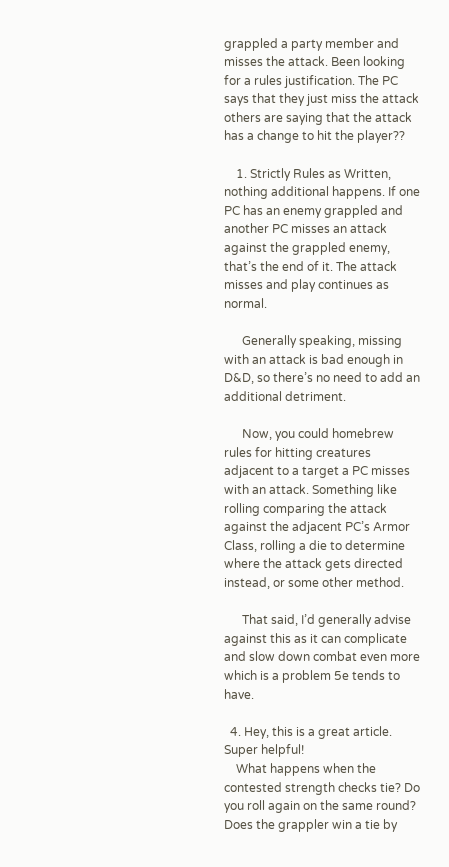grappled a party member and misses the attack. Been looking for a rules justification. The PC says that they just miss the attack others are saying that the attack has a change to hit the player??

    1. Strictly Rules as Written, nothing additional happens. If one PC has an enemy grappled and another PC misses an attack against the grappled enemy, that’s the end of it. The attack misses and play continues as normal.

      Generally speaking, missing with an attack is bad enough in D&D, so there’s no need to add an additional detriment.

      Now, you could homebrew rules for hitting creatures adjacent to a target a PC misses with an attack. Something like rolling comparing the attack against the adjacent PC’s Armor Class, rolling a die to determine where the attack gets directed instead, or some other method.

      That said, I’d generally advise against this as it can complicate and slow down combat even more which is a problem 5e tends to have.

  4. Hey, this is a great article. Super helpful!
    What happens when the contested strength checks tie? Do you roll again on the same round? Does the grappler win a tie by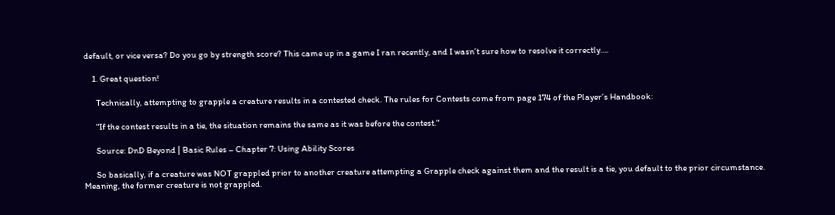default, or vice versa? Do you go by strength score? This came up in a game I ran recently, and I wasn’t sure how to resolve it correctly….

    1. Great question!

      Technically, attempting to grapple a creature results in a contested check. The rules for Contests come from page 174 of the Player’s Handbook:

      "If the contest results in a tie, the situation remains the same as it was before the contest."

      Source: DnD Beyond | Basic Rules – Chapter 7: Using Ability Scores

      So basically, if a creature was NOT grappled prior to another creature attempting a Grapple check against them and the result is a tie, you default to the prior circumstance. Meaning, the former creature is not grappled.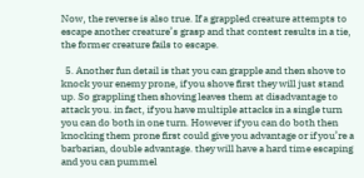Now, the reverse is also true. If a grappled creature attempts to escape another creature’s grasp and that contest results in a tie, the former creature fails to escape.

  5. Another fun detail is that you can grapple and then shove to knock your enemy prone, if you shove first they will just stand up. So grappling then shoving leaves them at disadvantage to attack you. in fact, if you have multiple attacks in a single turn you can do both in one turn. However if you can do both then knocking them prone first could give you advantage or if you’re a barbarian, double advantage. they will have a hard time escaping and you can pummel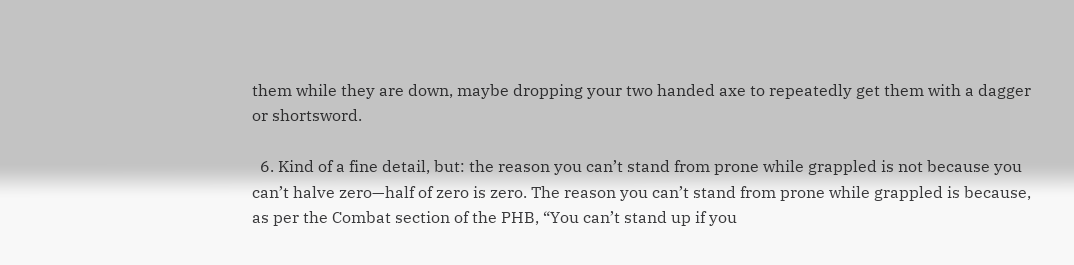them while they are down, maybe dropping your two handed axe to repeatedly get them with a dagger or shortsword.

  6. Kind of a fine detail, but: the reason you can’t stand from prone while grappled is not because you can’t halve zero—half of zero is zero. The reason you can’t stand from prone while grappled is because, as per the Combat section of the PHB, “You can’t stand up if you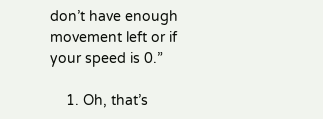don’t have enough movement left or if your speed is 0.”

    1. Oh, that’s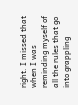right. I missed that when I was reminding myself of all the rules that go into grappling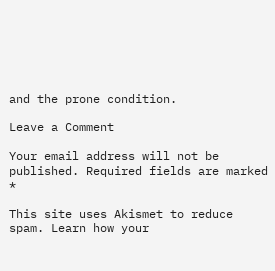and the prone condition.

Leave a Comment

Your email address will not be published. Required fields are marked *

This site uses Akismet to reduce spam. Learn how your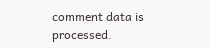comment data is processed.